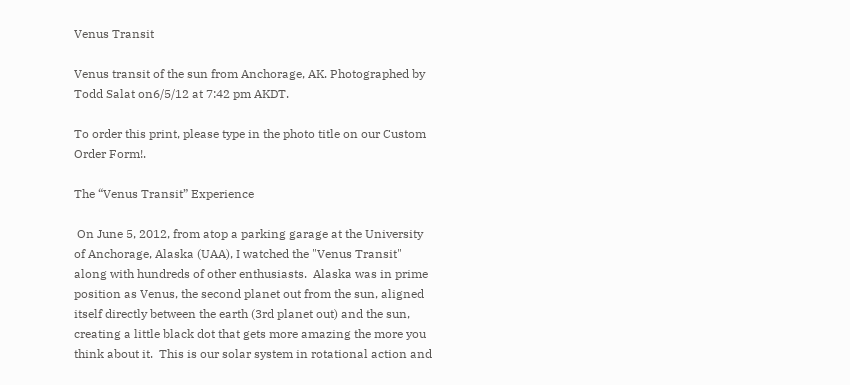Venus Transit

Venus transit of the sun from Anchorage, AK. Photographed by Todd Salat on6/5/12 at 7:42 pm AKDT.

To order this print, please type in the photo title on our Custom Order Form!.

The “Venus Transit” Experience

 On June 5, 2012, from atop a parking garage at the University of Anchorage, Alaska (UAA), I watched the "Venus Transit" along with hundreds of other enthusiasts.  Alaska was in prime position as Venus, the second planet out from the sun, aligned itself directly between the earth (3rd planet out) and the sun, creating a little black dot that gets more amazing the more you think about it.  This is our solar system in rotational action and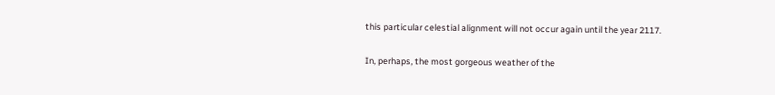this particular celestial alignment will not occur again until the year 2117.

In, perhaps, the most gorgeous weather of the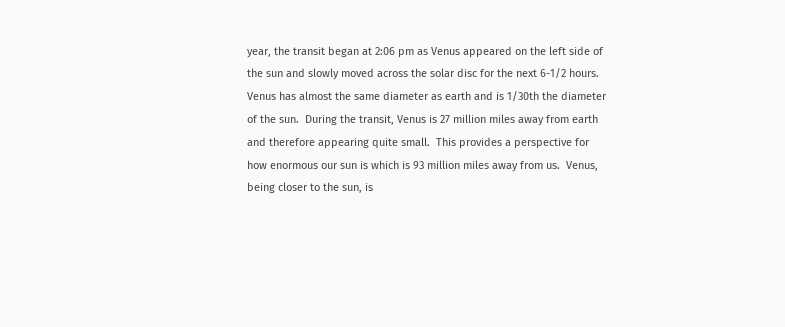year, the transit began at 2:06 pm as Venus appeared on the left side of the sun and slowly moved across the solar disc for the next 6-1/2 hours.  Venus has almost the same diameter as earth and is 1/30th the diameter of the sun.  During the transit, Venus is 27 million miles away from earth and therefore appearing quite small.  This provides a perspective for how enormous our sun is which is 93 million miles away from us.  Venus, being closer to the sun, is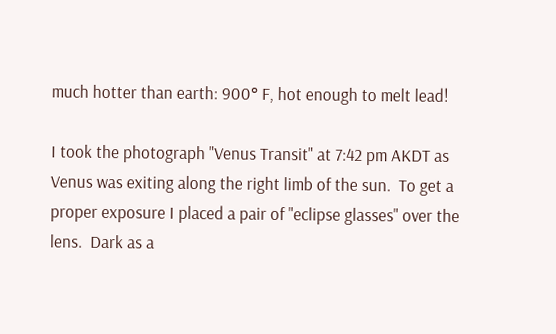much hotter than earth: 900° F, hot enough to melt lead!

I took the photograph "Venus Transit" at 7:42 pm AKDT as Venus was exiting along the right limb of the sun.  To get a proper exposure I placed a pair of "eclipse glasses" over the lens.  Dark as a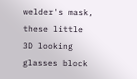welder's mask, these little 3D looking glasses block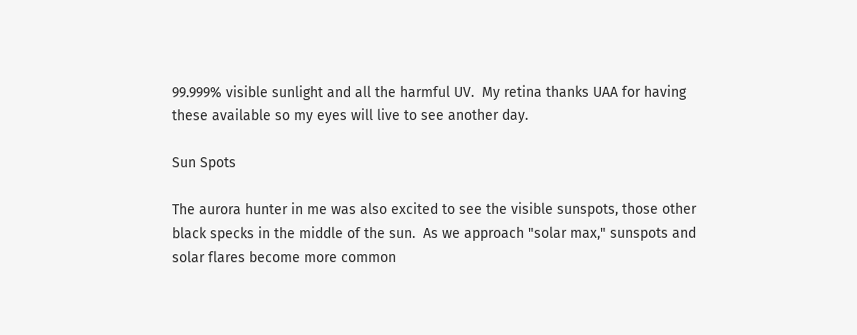99.999% visible sunlight and all the harmful UV.  My retina thanks UAA for having these available so my eyes will live to see another day.

Sun Spots

The aurora hunter in me was also excited to see the visible sunspots, those other black specks in the middle of the sun.  As we approach "solar max," sunspots and solar flares become more common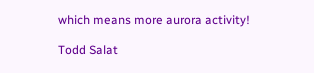which means more aurora activity!

Todd Salat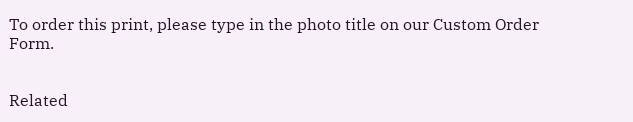To order this print, please type in the photo title on our Custom Order Form.


Related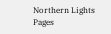Northern Lights Pages